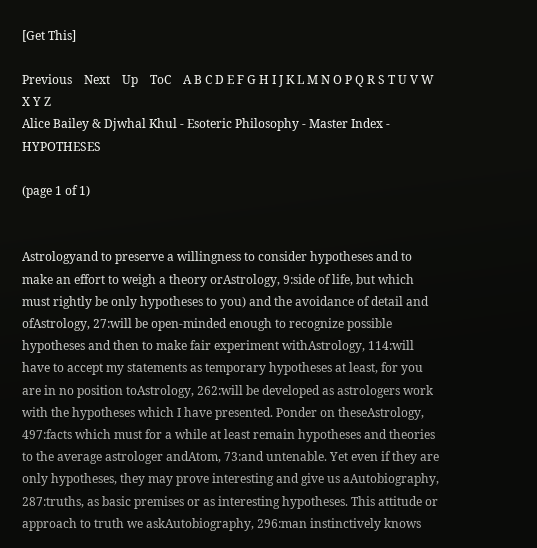[Get This]

Previous    Next    Up    ToC    A B C D E F G H I J K L M N O P Q R S T U V W X Y Z
Alice Bailey & Djwhal Khul - Esoteric Philosophy - Master Index - HYPOTHESES

(page 1 of 1)


Astrologyand to preserve a willingness to consider hypotheses and to make an effort to weigh a theory orAstrology, 9:side of life, but which must rightly be only hypotheses to you) and the avoidance of detail and ofAstrology, 27:will be open-minded enough to recognize possible hypotheses and then to make fair experiment withAstrology, 114:will have to accept my statements as temporary hypotheses at least, for you are in no position toAstrology, 262:will be developed as astrologers work with the hypotheses which I have presented. Ponder on theseAstrology, 497:facts which must for a while at least remain hypotheses and theories to the average astrologer andAtom, 73:and untenable. Yet even if they are only hypotheses, they may prove interesting and give us aAutobiography, 287:truths, as basic premises or as interesting hypotheses. This attitude or approach to truth we askAutobiography, 296:man instinctively knows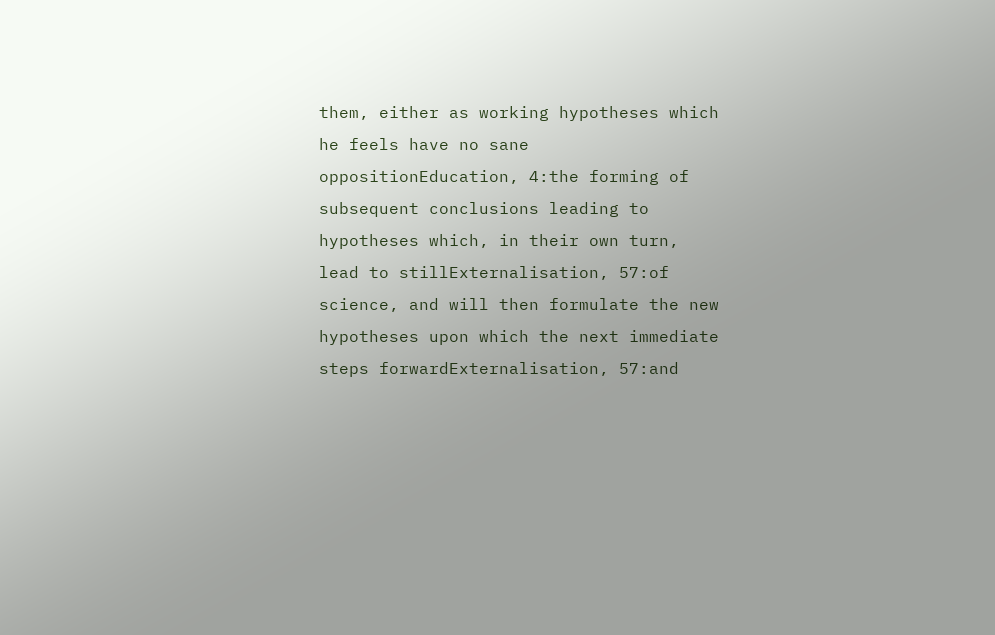them, either as working hypotheses which he feels have no sane oppositionEducation, 4:the forming of subsequent conclusions leading to hypotheses which, in their own turn, lead to stillExternalisation, 57:of science, and will then formulate the new hypotheses upon which the next immediate steps forwardExternalisation, 57:and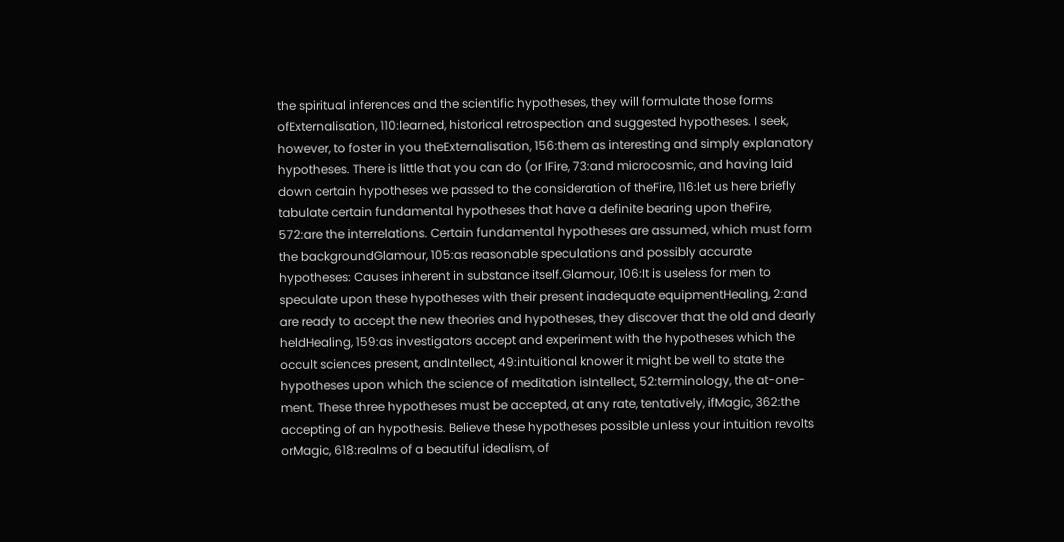the spiritual inferences and the scientific hypotheses, they will formulate those forms ofExternalisation, 110:learned, historical retrospection and suggested hypotheses. I seek, however, to foster in you theExternalisation, 156:them as interesting and simply explanatory hypotheses. There is little that you can do (or IFire, 73:and microcosmic, and having laid down certain hypotheses we passed to the consideration of theFire, 116:let us here briefly tabulate certain fundamental hypotheses that have a definite bearing upon theFire, 572:are the interrelations. Certain fundamental hypotheses are assumed, which must form the backgroundGlamour, 105:as reasonable speculations and possibly accurate hypotheses: Causes inherent in substance itself.Glamour, 106:It is useless for men to speculate upon these hypotheses with their present inadequate equipmentHealing, 2:and are ready to accept the new theories and hypotheses, they discover that the old and dearly heldHealing, 159:as investigators accept and experiment with the hypotheses which the occult sciences present, andIntellect, 49:intuitional knower it might be well to state the hypotheses upon which the science of meditation isIntellect, 52:terminology, the at-one-ment. These three hypotheses must be accepted, at any rate, tentatively, ifMagic, 362:the accepting of an hypothesis. Believe these hypotheses possible unless your intuition revolts orMagic, 618:realms of a beautiful idealism, of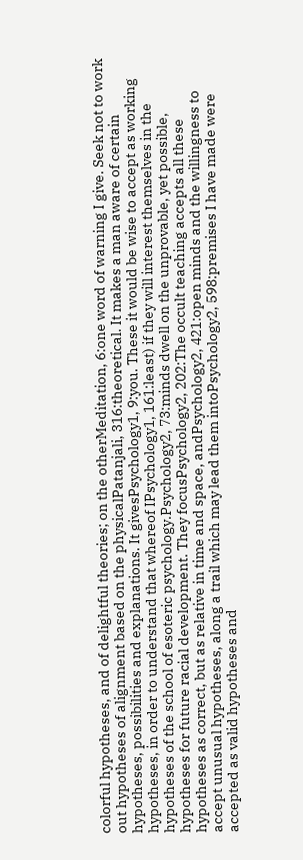colorful hypotheses, and of delightful theories; on the otherMeditation, 6:one word of warning I give. Seek not to work out hypotheses of alignment based on the physicalPatanjali, 316:theoretical. It makes a man aware of certain hypotheses, possibilities and explanations. It givesPsychology1, 9:you. These it would be wise to accept as working hypotheses, in order to understand that whereof IPsychology1, 161:least) if they will interest themselves in the hypotheses of the school of esoteric psychology.Psychology2, 73:minds dwell on the unprovable, yet possible, hypotheses for future racial development. They focusPsychology2, 202:The occult teaching accepts all these hypotheses as correct, but as relative in time and space, andPsychology2, 421:open minds and the willingness to accept unusual hypotheses, along a trail which may lead them intoPsychology2, 598:premises I have made were accepted as valid hypotheses and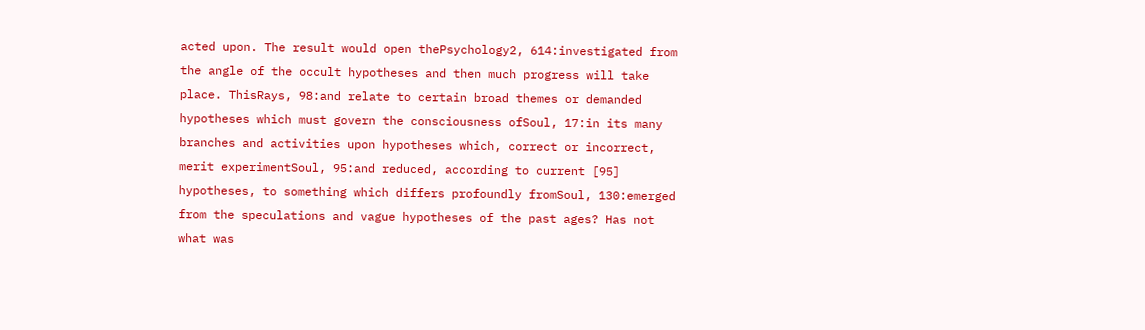acted upon. The result would open thePsychology2, 614:investigated from the angle of the occult hypotheses and then much progress will take place. ThisRays, 98:and relate to certain broad themes or demanded hypotheses which must govern the consciousness ofSoul, 17:in its many branches and activities upon hypotheses which, correct or incorrect, merit experimentSoul, 95:and reduced, according to current [95] hypotheses, to something which differs profoundly fromSoul, 130:emerged from the speculations and vague hypotheses of the past ages? Has not what was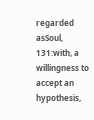regarded asSoul, 131:with, a willingness to accept an hypothesis,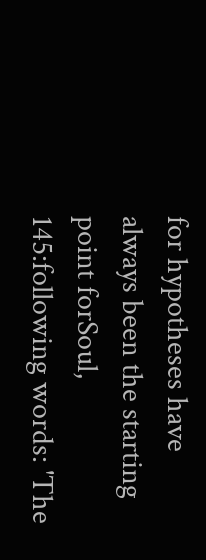for hypotheses have always been the starting point forSoul, 145:following words: 'The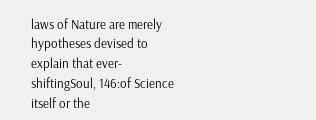laws of Nature are merely hypotheses devised to explain that ever-shiftingSoul, 146:of Science itself or the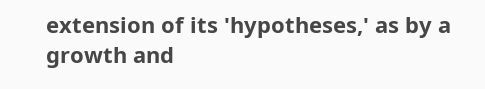extension of its 'hypotheses,' as by a growth and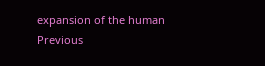expansion of the human
Previous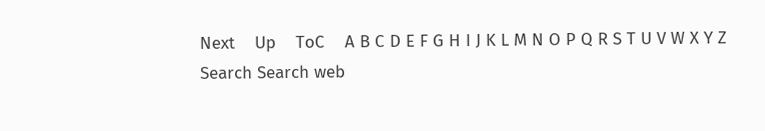Next    Up    ToC    A B C D E F G H I J K L M N O P Q R S T U V W X Y Z
Search Search web